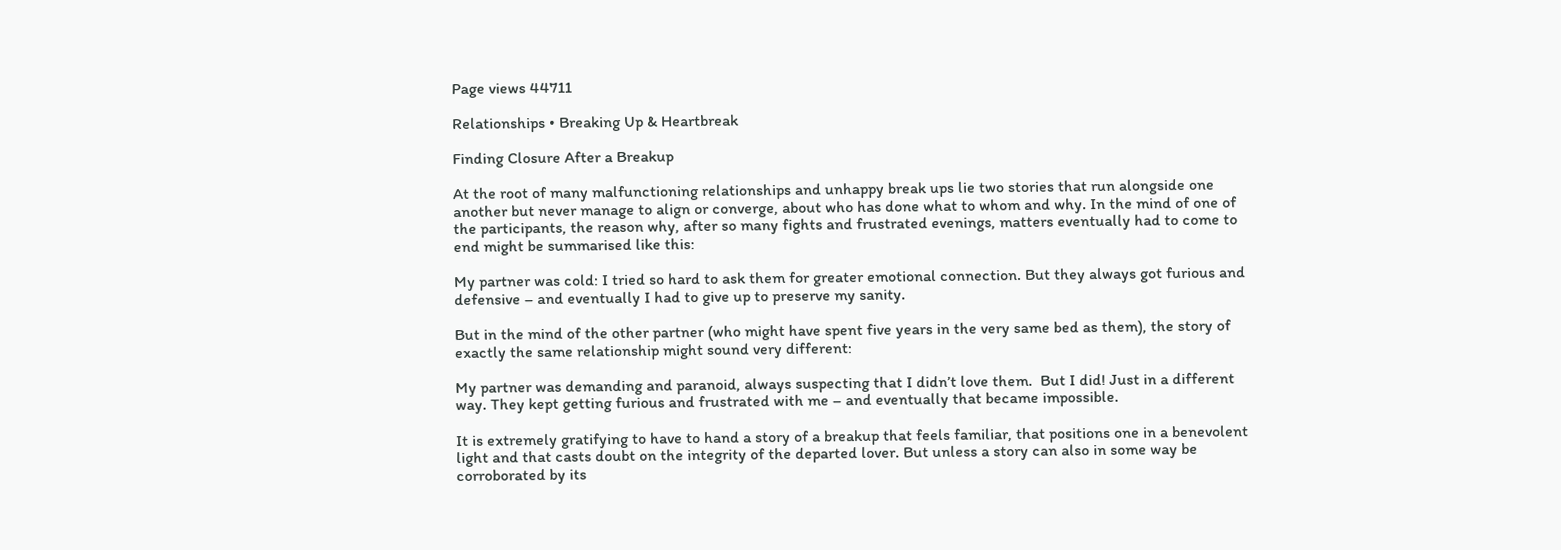Page views 44711

Relationships • Breaking Up & Heartbreak

Finding Closure After a Breakup

At the root of many malfunctioning relationships and unhappy break ups lie two stories that run alongside one another but never manage to align or converge, about who has done what to whom and why. In the mind of one of the participants, the reason why, after so many fights and frustrated evenings, matters eventually had to come to end might be summarised like this:

My partner was cold: I tried so hard to ask them for greater emotional connection. But they always got furious and defensive – and eventually I had to give up to preserve my sanity.

But in the mind of the other partner (who might have spent five years in the very same bed as them), the story of exactly the same relationship might sound very different:

My partner was demanding and paranoid, always suspecting that I didn’t love them.  But I did! Just in a different way. They kept getting furious and frustrated with me – and eventually that became impossible.

It is extremely gratifying to have to hand a story of a breakup that feels familiar, that positions one in a benevolent light and that casts doubt on the integrity of the departed lover. But unless a story can also in some way be corroborated by its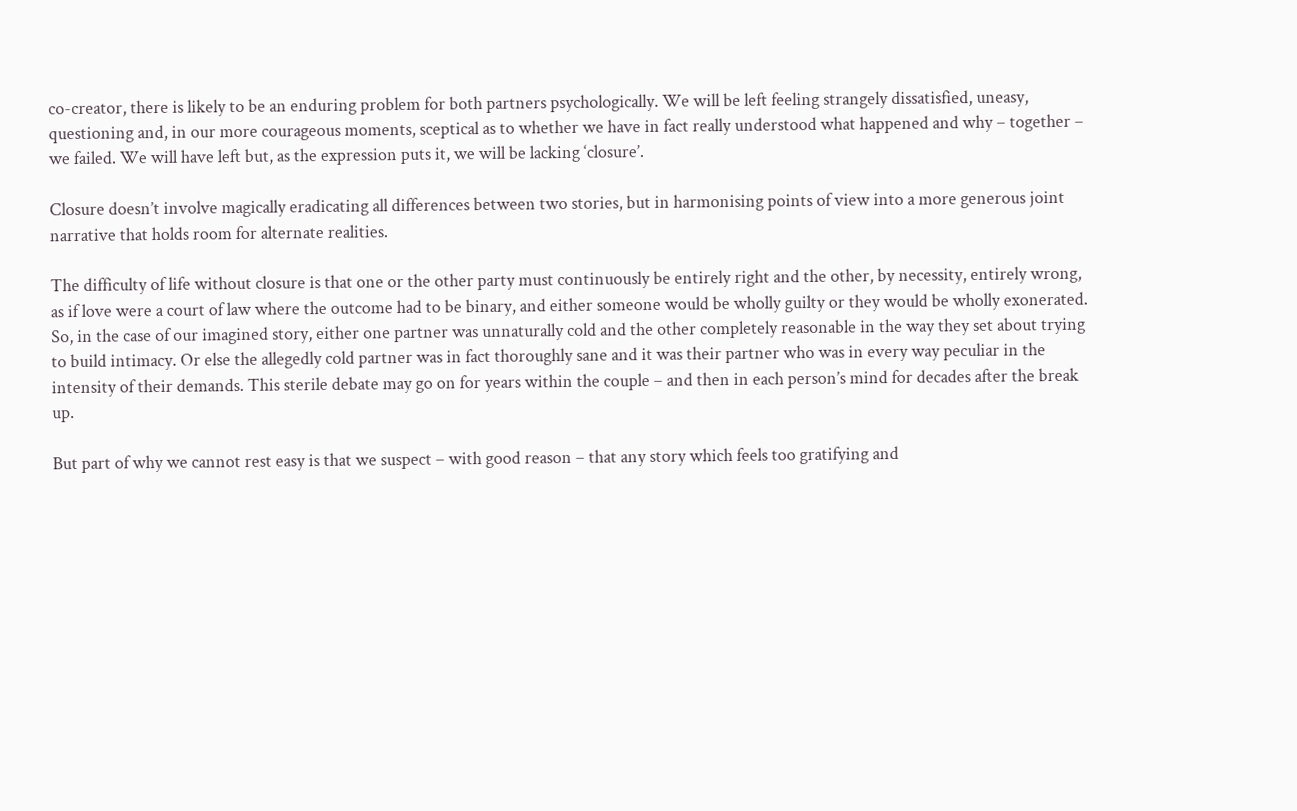co-creator, there is likely to be an enduring problem for both partners psychologically. We will be left feeling strangely dissatisfied, uneasy, questioning and, in our more courageous moments, sceptical as to whether we have in fact really understood what happened and why – together – we failed. We will have left but, as the expression puts it, we will be lacking ‘closure’.

Closure doesn’t involve magically eradicating all differences between two stories, but in harmonising points of view into a more generous joint narrative that holds room for alternate realities.

The difficulty of life without closure is that one or the other party must continuously be entirely right and the other, by necessity, entirely wrong, as if love were a court of law where the outcome had to be binary, and either someone would be wholly guilty or they would be wholly exonerated. So, in the case of our imagined story, either one partner was unnaturally cold and the other completely reasonable in the way they set about trying to build intimacy. Or else the allegedly cold partner was in fact thoroughly sane and it was their partner who was in every way peculiar in the intensity of their demands. This sterile debate may go on for years within the couple – and then in each person’s mind for decades after the break up.

But part of why we cannot rest easy is that we suspect – with good reason – that any story which feels too gratifying and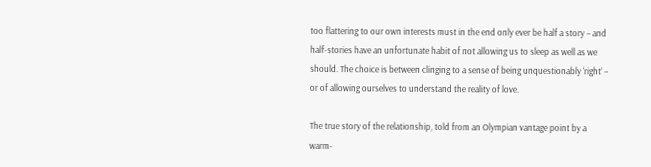too flattering to our own interests must in the end only ever be half a story – and half-stories have an unfortunate habit of not allowing us to sleep as well as we should. The choice is between clinging to a sense of being unquestionably ‘right’ – or of allowing ourselves to understand the reality of love.

The true story of the relationship, told from an Olympian vantage point by a warm-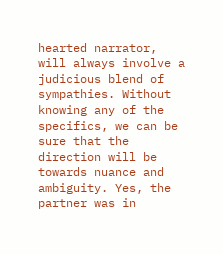hearted narrator, will always involve a judicious blend of sympathies. Without knowing any of the specifics, we can be sure that the direction will be towards nuance and ambiguity. Yes, the partner was in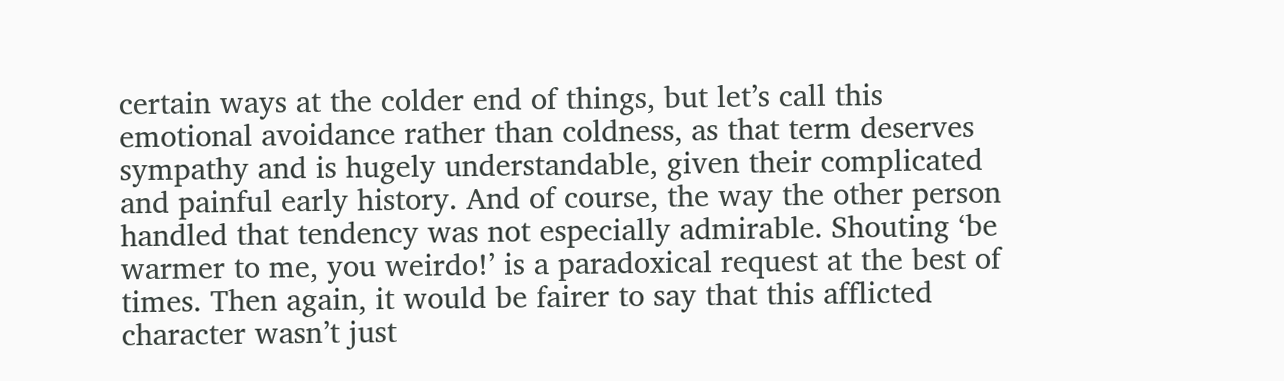certain ways at the colder end of things, but let’s call this emotional avoidance rather than coldness, as that term deserves sympathy and is hugely understandable, given their complicated and painful early history. And of course, the way the other person handled that tendency was not especially admirable. Shouting ‘be warmer to me, you weirdo!’ is a paradoxical request at the best of times. Then again, it would be fairer to say that this afflicted character wasn’t just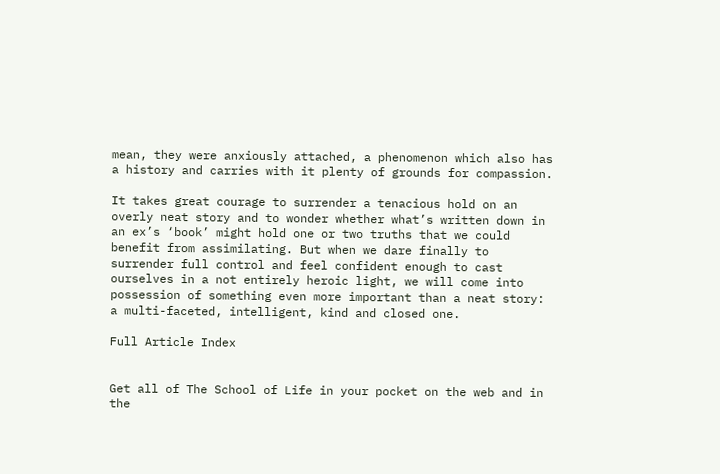mean, they were anxiously attached, a phenomenon which also has a history and carries with it plenty of grounds for compassion.

It takes great courage to surrender a tenacious hold on an overly neat story and to wonder whether what’s written down in an ex’s ‘book’ might hold one or two truths that we could benefit from assimilating. But when we dare finally to surrender full control and feel confident enough to cast ourselves in a not entirely heroic light, we will come into possession of something even more important than a neat story: a multi-faceted, intelligent, kind and closed one.

Full Article Index


Get all of The School of Life in your pocket on the web and in the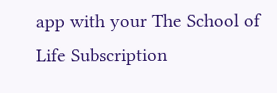app with your The School of Life Subscription